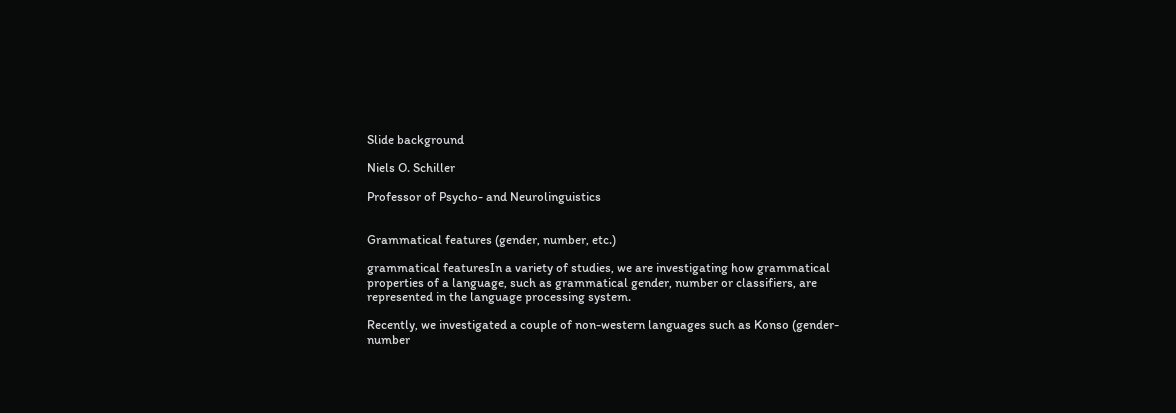Slide background

Niels O. Schiller

Professor of Psycho- and Neurolinguistics


Grammatical features (gender, number, etc.)

grammatical featuresIn a variety of studies, we are investigating how grammatical properties of a language, such as grammatical gender, number or classifiers, are represented in the language processing system.

Recently, we investigated a couple of non-western languages such as Konso (gender-number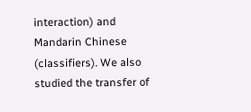interaction) and Mandarin Chinese (classifiers). We also studied the transfer of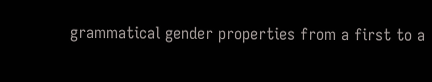grammatical gender properties from a first to a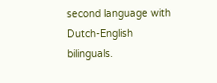second language with Dutch-English bilinguals.